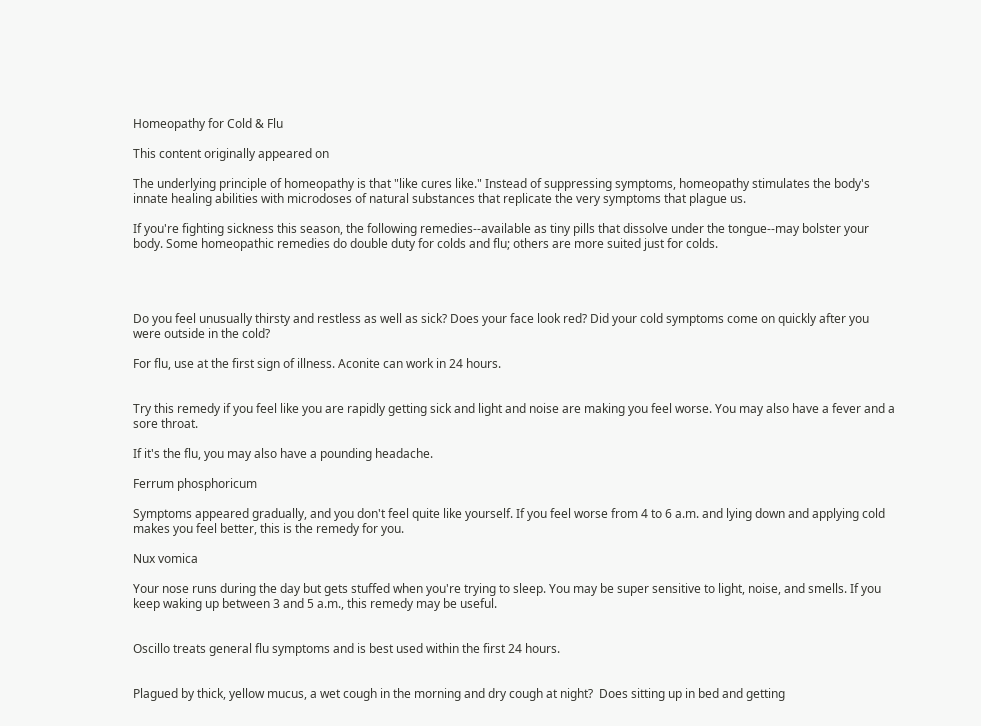Homeopathy for Cold & Flu

This content originally appeared on

The underlying principle of homeopathy is that "like cures like." Instead of suppressing symptoms, homeopathy stimulates the body's innate healing abilities with microdoses of natural substances that replicate the very symptoms that plague us.

If you're fighting sickness this season, the following remedies--available as tiny pills that dissolve under the tongue--may bolster your body. Some homeopathic remedies do double duty for colds and flu; others are more suited just for colds.




Do you feel unusually thirsty and restless as well as sick? Does your face look red? Did your cold symptoms come on quickly after you were outside in the cold?

For flu, use at the first sign of illness. Aconite can work in 24 hours.


Try this remedy if you feel like you are rapidly getting sick and light and noise are making you feel worse. You may also have a fever and a sore throat.

If it's the flu, you may also have a pounding headache.

Ferrum phosphoricum

Symptoms appeared gradually, and you don't feel quite like yourself. If you feel worse from 4 to 6 a.m. and lying down and applying cold makes you feel better, this is the remedy for you.

Nux vomica

Your nose runs during the day but gets stuffed when you're trying to sleep. You may be super sensitive to light, noise, and smells. If you keep waking up between 3 and 5 a.m., this remedy may be useful.


Oscillo treats general flu symptoms and is best used within the first 24 hours.


Plagued by thick, yellow mucus, a wet cough in the morning and dry cough at night?  Does sitting up in bed and getting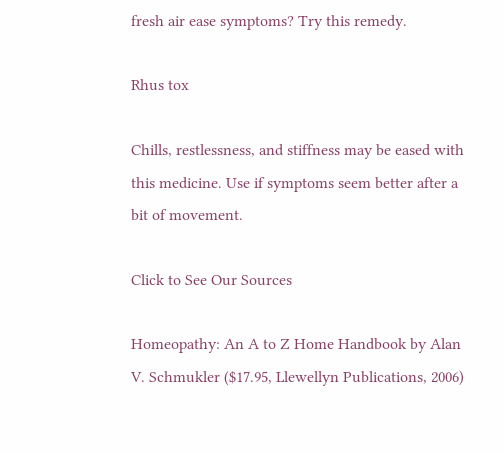fresh air ease symptoms? Try this remedy.

Rhus tox

Chills, restlessness, and stiffness may be eased with this medicine. Use if symptoms seem better after a bit of movement.

Click to See Our Sources

Homeopathy: An A to Z Home Handbook by Alan V. Schmukler ($17.95, Llewellyn Publications, 2006)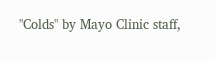"Colds" by Mayo Clinic staff,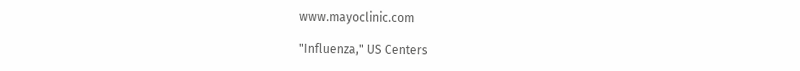www.mayoclinic.com

"Influenza," US Centers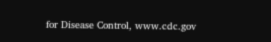for Disease Control, www.cdc.gov